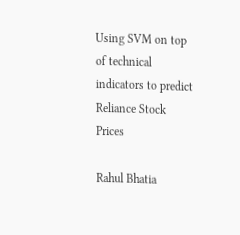Using SVM on top of technical indicators to predict Reliance Stock Prices

Rahul Bhatia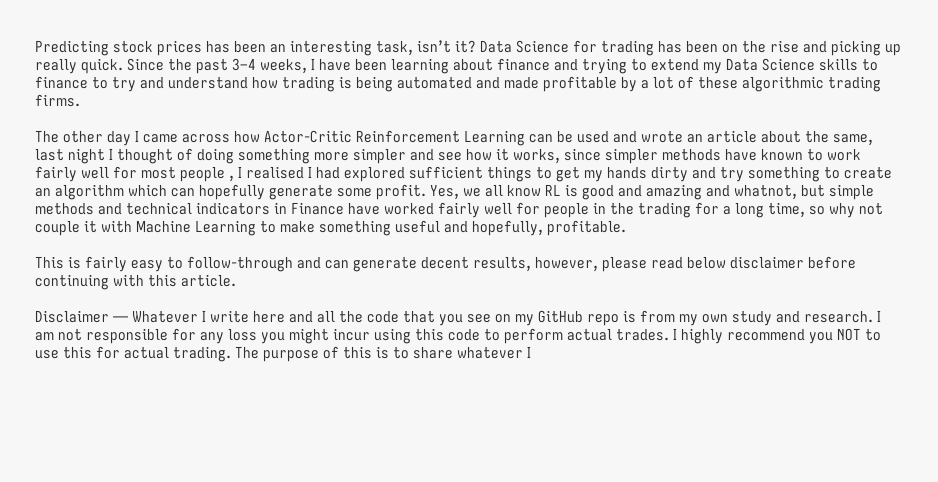Predicting stock prices has been an interesting task, isn’t it? Data Science for trading has been on the rise and picking up really quick. Since the past 3–4 weeks, I have been learning about finance and trying to extend my Data Science skills to finance to try and understand how trading is being automated and made profitable by a lot of these algorithmic trading firms.

The other day I came across how Actor-Critic Reinforcement Learning can be used and wrote an article about the same, last night I thought of doing something more simpler and see how it works, since simpler methods have known to work fairly well for most people , I realised I had explored sufficient things to get my hands dirty and try something to create an algorithm which can hopefully generate some profit. Yes, we all know RL is good and amazing and whatnot, but simple methods and technical indicators in Finance have worked fairly well for people in the trading for a long time, so why not couple it with Machine Learning to make something useful and hopefully, profitable.

This is fairly easy to follow-through and can generate decent results, however, please read below disclaimer before continuing with this article.

Disclaimer — Whatever I write here and all the code that you see on my GitHub repo is from my own study and research. I am not responsible for any loss you might incur using this code to perform actual trades. I highly recommend you NOT to use this for actual trading. The purpose of this is to share whatever I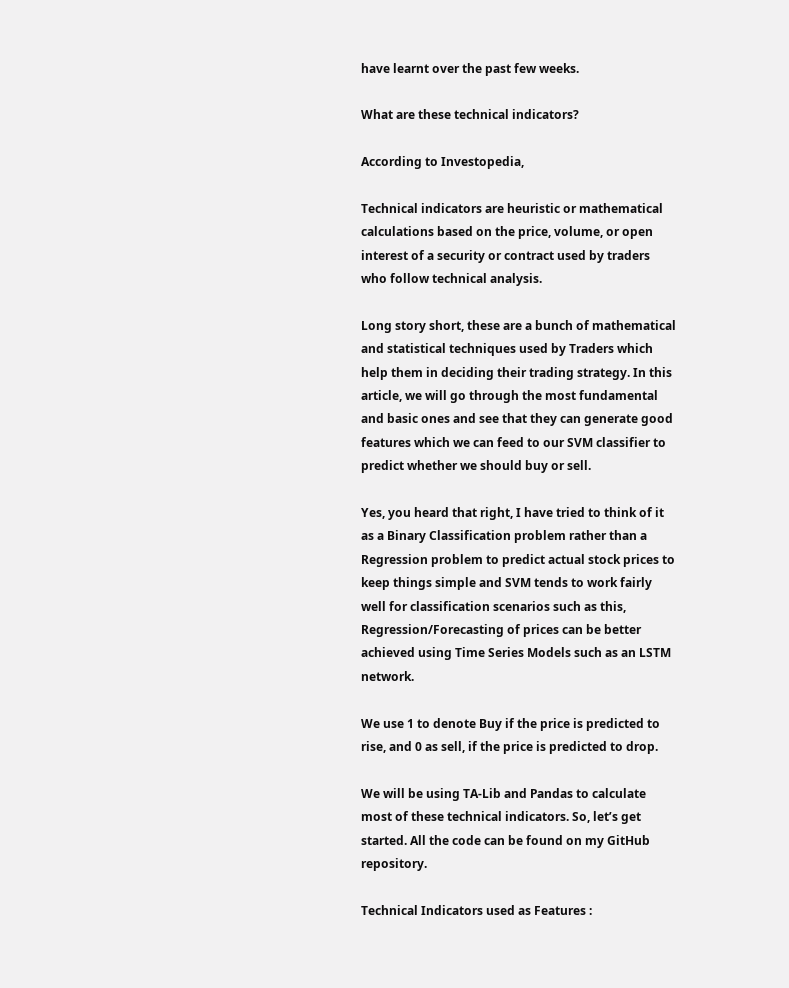have learnt over the past few weeks.

What are these technical indicators?

According to Investopedia,

Technical indicators are heuristic or mathematical calculations based on the price, volume, or open interest of a security or contract used by traders who follow technical analysis.

Long story short, these are a bunch of mathematical and statistical techniques used by Traders which help them in deciding their trading strategy. In this article, we will go through the most fundamental and basic ones and see that they can generate good features which we can feed to our SVM classifier to predict whether we should buy or sell.

Yes, you heard that right, I have tried to think of it as a Binary Classification problem rather than a Regression problem to predict actual stock prices to keep things simple and SVM tends to work fairly well for classification scenarios such as this, Regression/Forecasting of prices can be better achieved using Time Series Models such as an LSTM network.

We use 1 to denote Buy if the price is predicted to rise, and 0 as sell, if the price is predicted to drop.

We will be using TA-Lib and Pandas to calculate most of these technical indicators. So, let’s get started. All the code can be found on my GitHub repository.

Technical Indicators used as Features :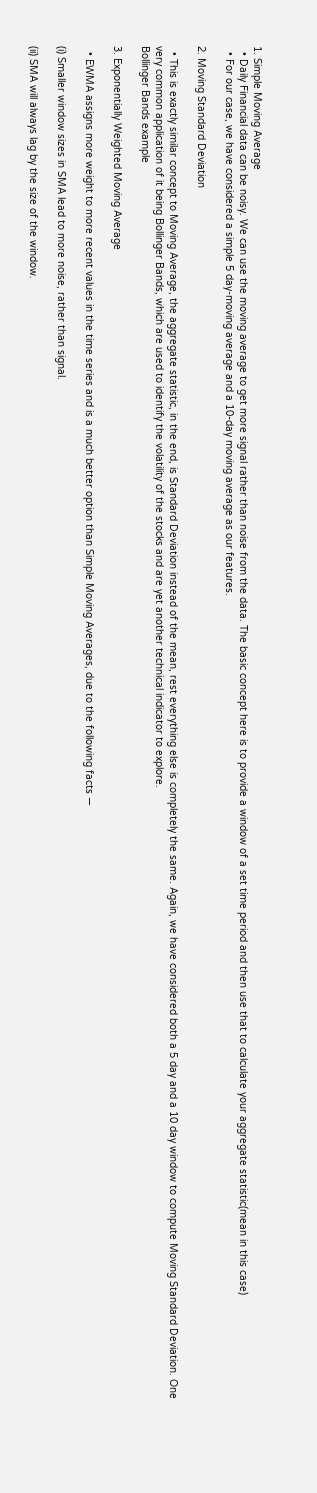1. Simple Moving Average
  • Daily Financial data can be noisy. We can use the moving average to get more signal rather than noise from the data. The basic concept here is to provide a window of a set time period and then use that to calculate your aggregate statistic(mean in this case)
  • For our case, we have considered a simple 5 day-moving average and a 10-day moving average as our features.

2. Moving Standard Deviation

  • This is exactly similar concept to Moving Average, the aggregate statistic, in the end, is Standard Deviation instead of the mean, rest everything else is completely the same. Again, we have considered both a 5 day and a 10 day window to compute Moving Standard Deviation. One very common application of it being Bollinger Bands, which are used to identify the volatility of the stocks and are yet another technical indicator to explore.
Bollinger Bands example

3. Exponentially Weighted Moving Average

  • EWMA assigns more weight to more recent values in the time series and is a much better option than Simple Moving Averages, due to the following facts —

(i) Smaller window sizes in SMA lead to more noise, rather than signal.

(ii) SMA will always lag by the size of the window.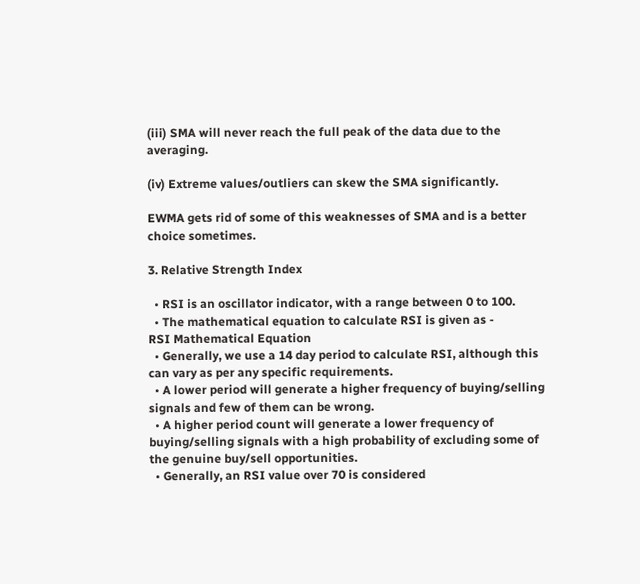(iii) SMA will never reach the full peak of the data due to the averaging.

(iv) Extreme values/outliers can skew the SMA significantly.

EWMA gets rid of some of this weaknesses of SMA and is a better choice sometimes.

3. Relative Strength Index

  • RSI is an oscillator indicator, with a range between 0 to 100.
  • The mathematical equation to calculate RSI is given as -
RSI Mathematical Equation
  • Generally, we use a 14 day period to calculate RSI, although this can vary as per any specific requirements.
  • A lower period will generate a higher frequency of buying/selling signals and few of them can be wrong.
  • A higher period count will generate a lower frequency of buying/selling signals with a high probability of excluding some of the genuine buy/sell opportunities.
  • Generally, an RSI value over 70 is considered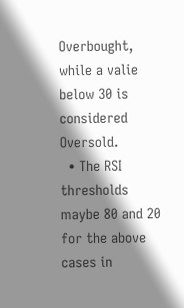Overbought, while a valie below 30 is considered Oversold.
  • The RSI thresholds maybe 80 and 20 for the above cases in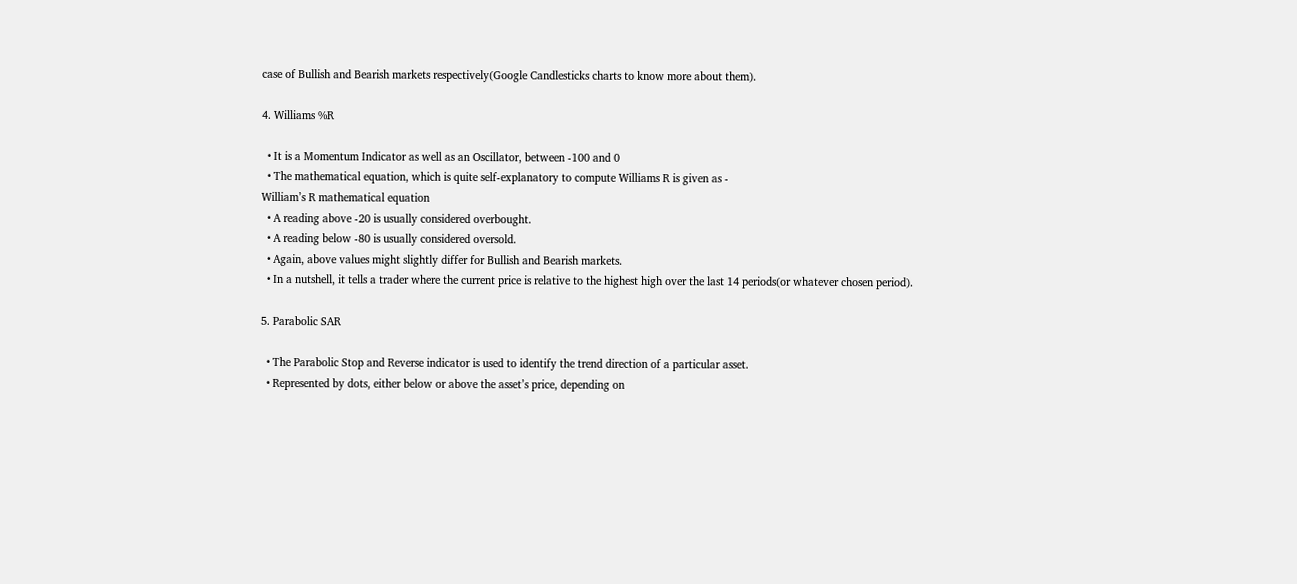case of Bullish and Bearish markets respectively(Google Candlesticks charts to know more about them).

4. Williams %R

  • It is a Momentum Indicator as well as an Oscillator, between -100 and 0
  • The mathematical equation, which is quite self-explanatory to compute Williams R is given as -
William’s R mathematical equation
  • A reading above -20 is usually considered overbought.
  • A reading below -80 is usually considered oversold.
  • Again, above values might slightly differ for Bullish and Bearish markets.
  • In a nutshell, it tells a trader where the current price is relative to the highest high over the last 14 periods(or whatever chosen period).

5. Parabolic SAR

  • The Parabolic Stop and Reverse indicator is used to identify the trend direction of a particular asset.
  • Represented by dots, either below or above the asset’s price, depending on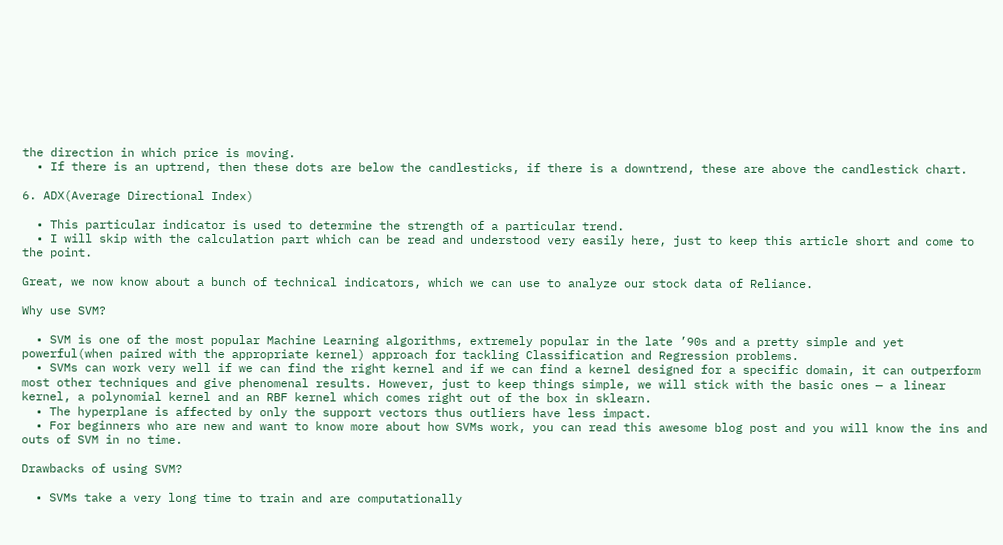the direction in which price is moving.
  • If there is an uptrend, then these dots are below the candlesticks, if there is a downtrend, these are above the candlestick chart.

6. ADX(Average Directional Index)

  • This particular indicator is used to determine the strength of a particular trend.
  • I will skip with the calculation part which can be read and understood very easily here, just to keep this article short and come to the point.

Great, we now know about a bunch of technical indicators, which we can use to analyze our stock data of Reliance.

Why use SVM?

  • SVM is one of the most popular Machine Learning algorithms, extremely popular in the late ’90s and a pretty simple and yet powerful(when paired with the appropriate kernel) approach for tackling Classification and Regression problems.
  • SVMs can work very well if we can find the right kernel and if we can find a kernel designed for a specific domain, it can outperform most other techniques and give phenomenal results. However, just to keep things simple, we will stick with the basic ones — a linear kernel, a polynomial kernel and an RBF kernel which comes right out of the box in sklearn.
  • The hyperplane is affected by only the support vectors thus outliers have less impact.
  • For beginners who are new and want to know more about how SVMs work, you can read this awesome blog post and you will know the ins and outs of SVM in no time.

Drawbacks of using SVM?

  • SVMs take a very long time to train and are computationally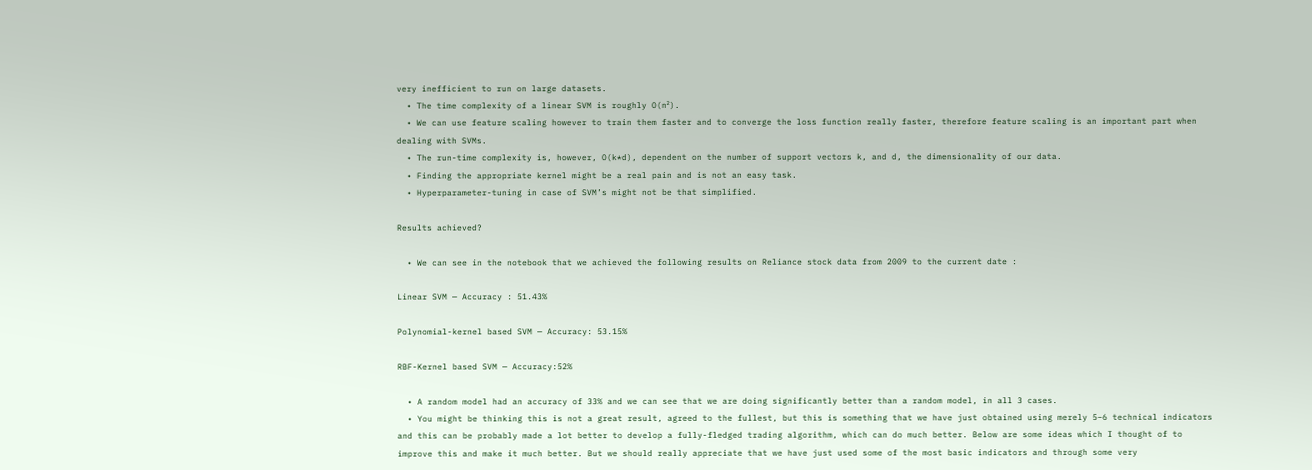very inefficient to run on large datasets.
  • The time complexity of a linear SVM is roughly O(n²).
  • We can use feature scaling however to train them faster and to converge the loss function really faster, therefore feature scaling is an important part when dealing with SVMs.
  • The run-time complexity is, however, O(k*d), dependent on the number of support vectors k, and d, the dimensionality of our data.
  • Finding the appropriate kernel might be a real pain and is not an easy task.
  • Hyperparameter-tuning in case of SVM’s might not be that simplified.

Results achieved?

  • We can see in the notebook that we achieved the following results on Reliance stock data from 2009 to the current date :

Linear SVM — Accuracy : 51.43%

Polynomial-kernel based SVM — Accuracy: 53.15%

RBF-Kernel based SVM — Accuracy:52%

  • A random model had an accuracy of 33% and we can see that we are doing significantly better than a random model, in all 3 cases.
  • You might be thinking this is not a great result, agreed to the fullest, but this is something that we have just obtained using merely 5–6 technical indicators and this can be probably made a lot better to develop a fully-fledged trading algorithm, which can do much better. Below are some ideas which I thought of to improve this and make it much better. But we should really appreciate that we have just used some of the most basic indicators and through some very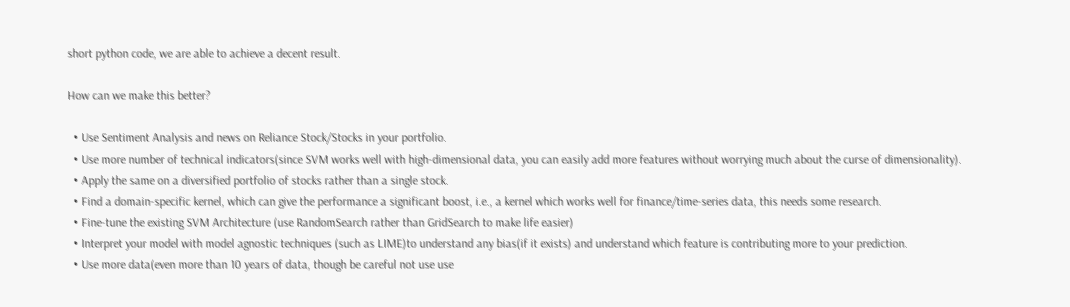short python code, we are able to achieve a decent result.

How can we make this better?

  • Use Sentiment Analysis and news on Reliance Stock/Stocks in your portfolio.
  • Use more number of technical indicators(since SVM works well with high-dimensional data, you can easily add more features without worrying much about the curse of dimensionality).
  • Apply the same on a diversified portfolio of stocks rather than a single stock.
  • Find a domain-specific kernel, which can give the performance a significant boost, i.e., a kernel which works well for finance/time-series data, this needs some research.
  • Fine-tune the existing SVM Architecture (use RandomSearch rather than GridSearch to make life easier)
  • Interpret your model with model agnostic techniques (such as LIME)to understand any bias(if it exists) and understand which feature is contributing more to your prediction.
  • Use more data(even more than 10 years of data, though be careful not use use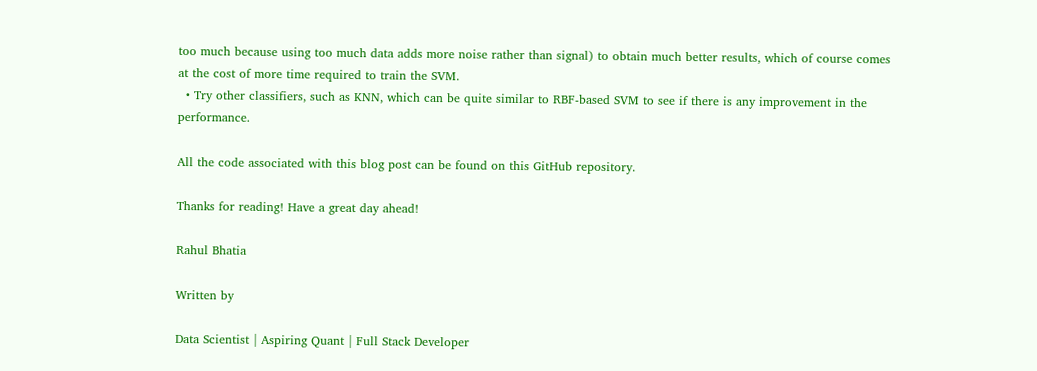too much because using too much data adds more noise rather than signal) to obtain much better results, which of course comes at the cost of more time required to train the SVM.
  • Try other classifiers, such as KNN, which can be quite similar to RBF-based SVM to see if there is any improvement in the performance.

All the code associated with this blog post can be found on this GitHub repository.

Thanks for reading! Have a great day ahead!

Rahul Bhatia

Written by

Data Scientist | Aspiring Quant | Full Stack Developer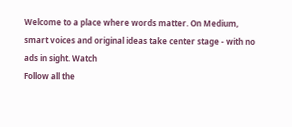Welcome to a place where words matter. On Medium, smart voices and original ideas take center stage - with no ads in sight. Watch
Follow all the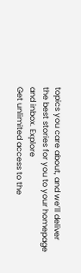topics you care about, and we’ll deliver the best stories for you to your homepage and inbox. Explore
Get unlimited access to the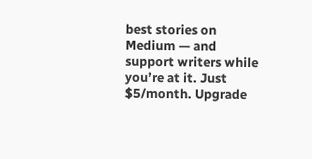best stories on Medium — and support writers while you’re at it. Just $5/month. Upgrade